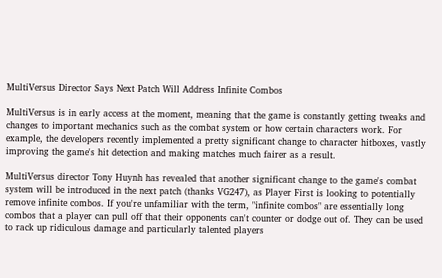MultiVersus Director Says Next Patch Will Address Infinite Combos

MultiVersus is in early access at the moment, meaning that the game is constantly getting tweaks and changes to important mechanics such as the combat system or how certain characters work. For example, the developers recently implemented a pretty significant change to character hitboxes, vastly improving the game's hit detection and making matches much fairer as a result.

MultiVersus director Tony Huynh has revealed that another significant change to the game's combat system will be introduced in the next patch (thanks VG247), as Player First is looking to potentially remove infinite combos. If you're unfamiliar with the term, "infinite combos" are essentially long combos that a player can pull off that their opponents can't counter or dodge out of. They can be used to rack up ridiculous damage and particularly talented players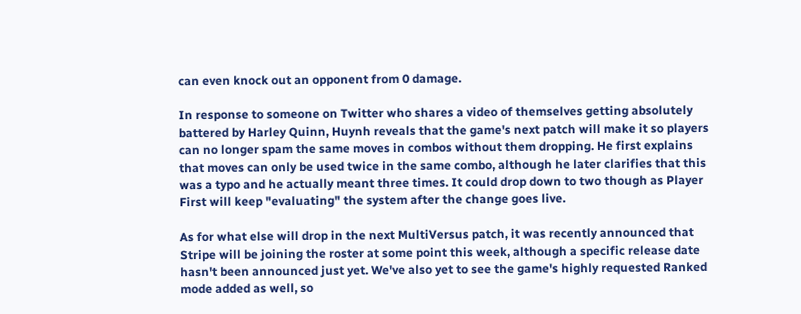can even knock out an opponent from 0 damage.

In response to someone on Twitter who shares a video of themselves getting absolutely battered by Harley Quinn, Huynh reveals that the game's next patch will make it so players can no longer spam the same moves in combos without them dropping. He first explains that moves can only be used twice in the same combo, although he later clarifies that this was a typo and he actually meant three times. It could drop down to two though as Player First will keep "evaluating" the system after the change goes live.

As for what else will drop in the next MultiVersus patch, it was recently announced that Stripe will be joining the roster at some point this week, although a specific release date hasn't been announced just yet. We've also yet to see the game's highly requested Ranked mode added as well, so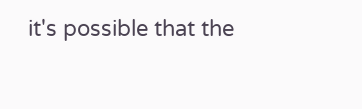it's possible that the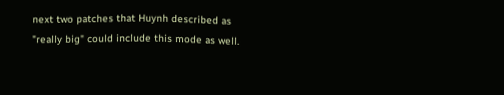next two patches that Huynh described as "really big" could include this mode as well.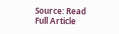Source: Read Full Article